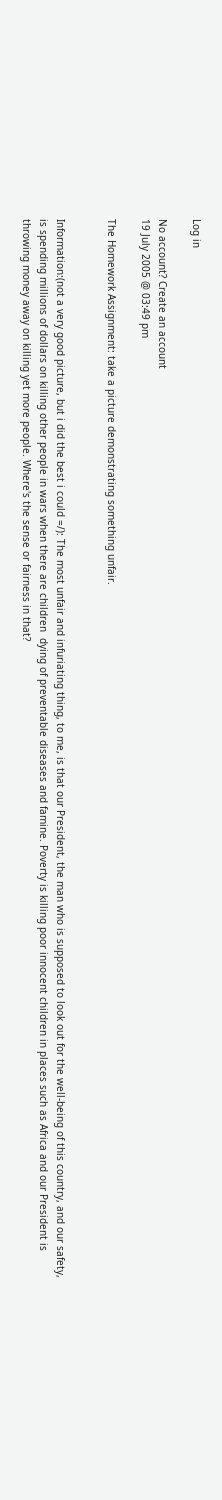Log in

No account? Create an account
19 July 2005 @ 03:49 pm

The Homework Assignment: take a picture demonstrating something unfair.


Information:(not a very good picture, but i did the best i could =/): The most unfair and infuriating thing, to me, is that our President, the man who is supposed to look out for the well-being of this country, and our safety, is spending millions of dollars on killing other people in wars when there are children  dying of preventable diseases and famine. Poverty is killing poor innocent children in places such as Africa and our President is throwing money away on killing yet more people. Where's the sense or fairness in that?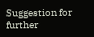Suggestion for further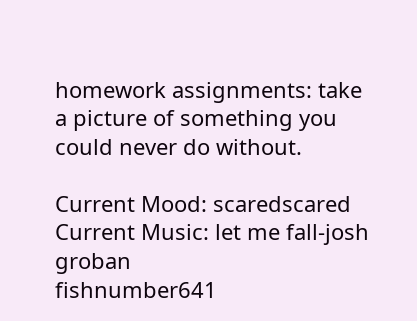homework assignments: take a picture of something you could never do without.

Current Mood: scaredscared
Current Music: let me fall-josh groban
fishnumber641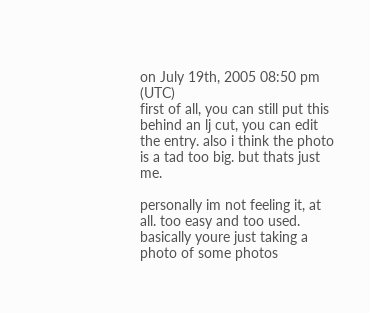on July 19th, 2005 08:50 pm (UTC)
first of all, you can still put this behind an lj cut, you can edit the entry. also i think the photo is a tad too big. but thats just me.

personally im not feeling it, at all. too easy and too used. basically youre just taking a photo of some photos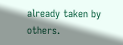already taken by others.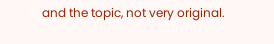and the topic, not very original.